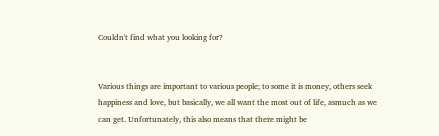Couldn't find what you looking for?


Various things are important to various people; to some it is money, others seek happiness and love, but basically, we all want the most out of life, asmuch as we can get. Unfortunately, this also means that there might be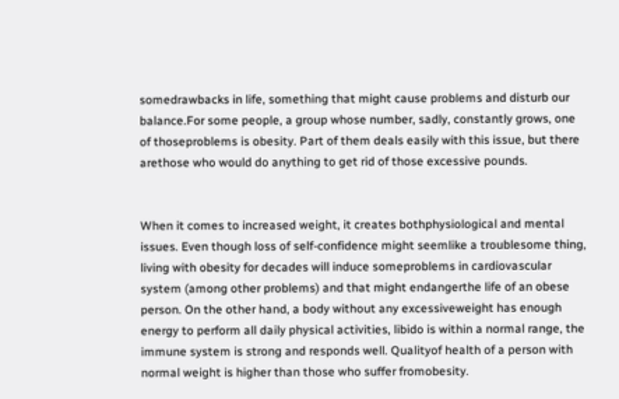somedrawbacks in life, something that might cause problems and disturb our balance.For some people, a group whose number, sadly, constantly grows, one of thoseproblems is obesity. Part of them deals easily with this issue, but there arethose who would do anything to get rid of those excessive pounds.


When it comes to increased weight, it creates bothphysiological and mental issues. Even though loss of self-confidence might seemlike a troublesome thing, living with obesity for decades will induce someproblems in cardiovascular system (among other problems) and that might endangerthe life of an obese person. On the other hand, a body without any excessiveweight has enough energy to perform all daily physical activities, libido is within a normal range, the immune system is strong and responds well. Qualityof health of a person with normal weight is higher than those who suffer fromobesity.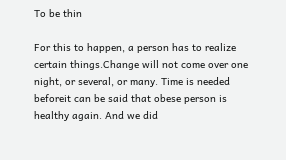To be thin

For this to happen, a person has to realize certain things.Change will not come over one night, or several, or many. Time is needed beforeit can be said that obese person is healthy again. And we did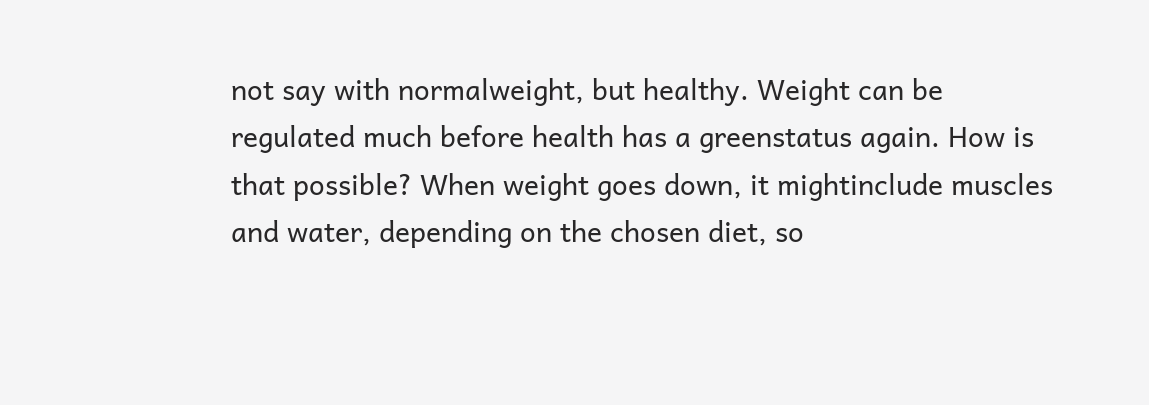not say with normalweight, but healthy. Weight can be regulated much before health has a greenstatus again. How is that possible? When weight goes down, it mightinclude muscles and water, depending on the chosen diet, so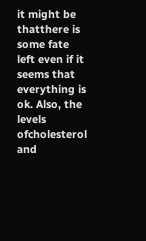it might be thatthere is some fate left even if it seems that everything is ok. Also, the levels ofcholesterol and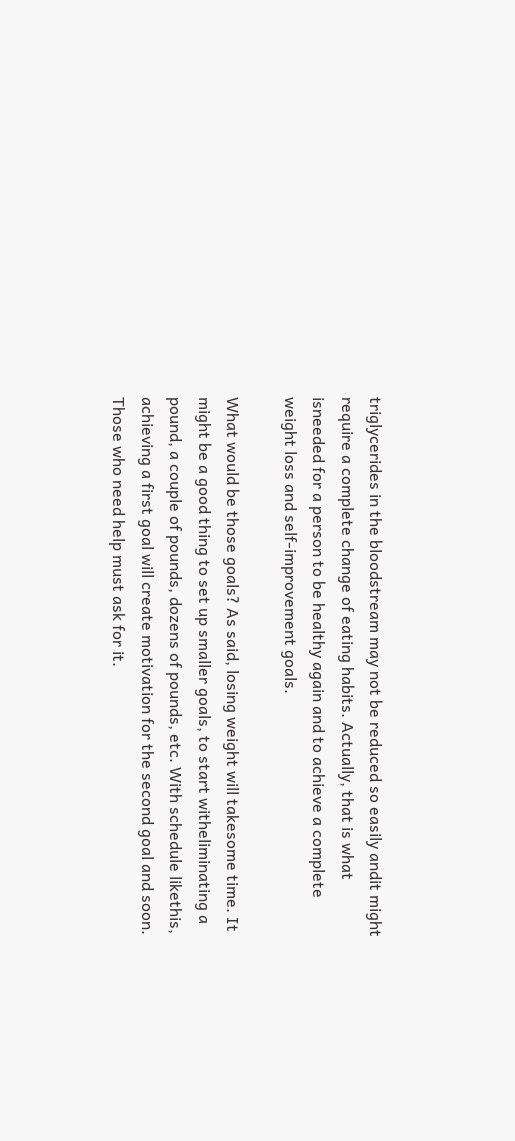triglycerides in the bloodstream may not be reduced so easily andit might require a complete change of eating habits. Actually, that is what isneeded for a person to be healthy again and to achieve a complete weight loss and self-improvement goals.

What would be those goals? As said, losing weight will takesome time. It might be a good thing to set up smaller goals, to start witheliminating a pound, a couple of pounds, dozens of pounds, etc. With schedule likethis, achieving a first goal will create motivation for the second goal and soon. Those who need help must ask for it.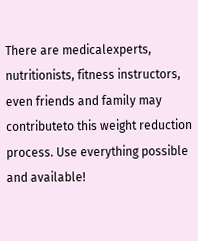There are medicalexperts, nutritionists, fitness instructors, even friends and family may contributeto this weight reduction process. Use everything possible and available!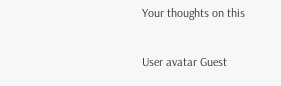Your thoughts on this

User avatar Guest